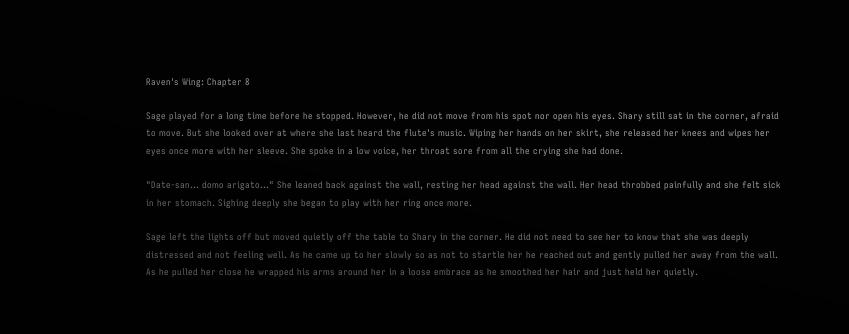Raven's Wing: Chapter 8

Sage played for a long time before he stopped. However, he did not move from his spot nor open his eyes. Shary still sat in the corner, afraid to move. But she looked over at where she last heard the flute's music. Wiping her hands on her skirt, she released her knees and wipes her eyes once more with her sleeve. She spoke in a low voice, her throat sore from all the crying she had done.

"Date-san... domo arigato..." She leaned back against the wall, resting her head against the wall. Her head throbbed painfully and she felt sick in her stomach. Sighing deeply she began to play with her ring once more.

Sage left the lights off but moved quietly off the table to Shary in the corner. He did not need to see her to know that she was deeply distressed and not feeling well. As he came up to her slowly so as not to startle her he reached out and gently pulled her away from the wall. As he pulled her close he wrapped his arms around her in a loose embrace as he smoothed her hair and just held her quietly.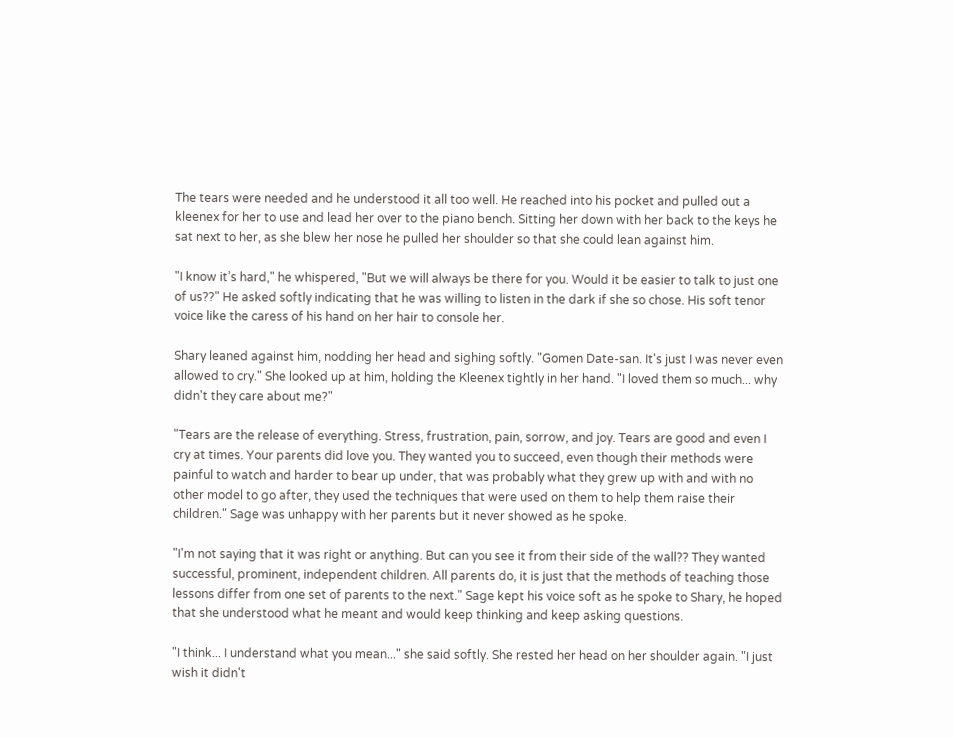The tears were needed and he understood it all too well. He reached into his pocket and pulled out a kleenex for her to use and lead her over to the piano bench. Sitting her down with her back to the keys he sat next to her, as she blew her nose he pulled her shoulder so that she could lean against him.

"I know it’s hard," he whispered, "But we will always be there for you. Would it be easier to talk to just one of us??" He asked softly indicating that he was willing to listen in the dark if she so chose. His soft tenor voice like the caress of his hand on her hair to console her.

Shary leaned against him, nodding her head and sighing softly. "Gomen Date-san. It's just I was never even allowed to cry." She looked up at him, holding the Kleenex tightly in her hand. "I loved them so much... why didn't they care about me?"

"Tears are the release of everything. Stress, frustration, pain, sorrow, and joy. Tears are good and even I cry at times. Your parents did love you. They wanted you to succeed, even though their methods were painful to watch and harder to bear up under, that was probably what they grew up with and with no other model to go after, they used the techniques that were used on them to help them raise their children." Sage was unhappy with her parents but it never showed as he spoke.

"I'm not saying that it was right or anything. But can you see it from their side of the wall?? They wanted successful, prominent, independent children. All parents do, it is just that the methods of teaching those lessons differ from one set of parents to the next." Sage kept his voice soft as he spoke to Shary, he hoped that she understood what he meant and would keep thinking and keep asking questions.

"I think... I understand what you mean..." she said softly. She rested her head on her shoulder again. "I just wish it didn't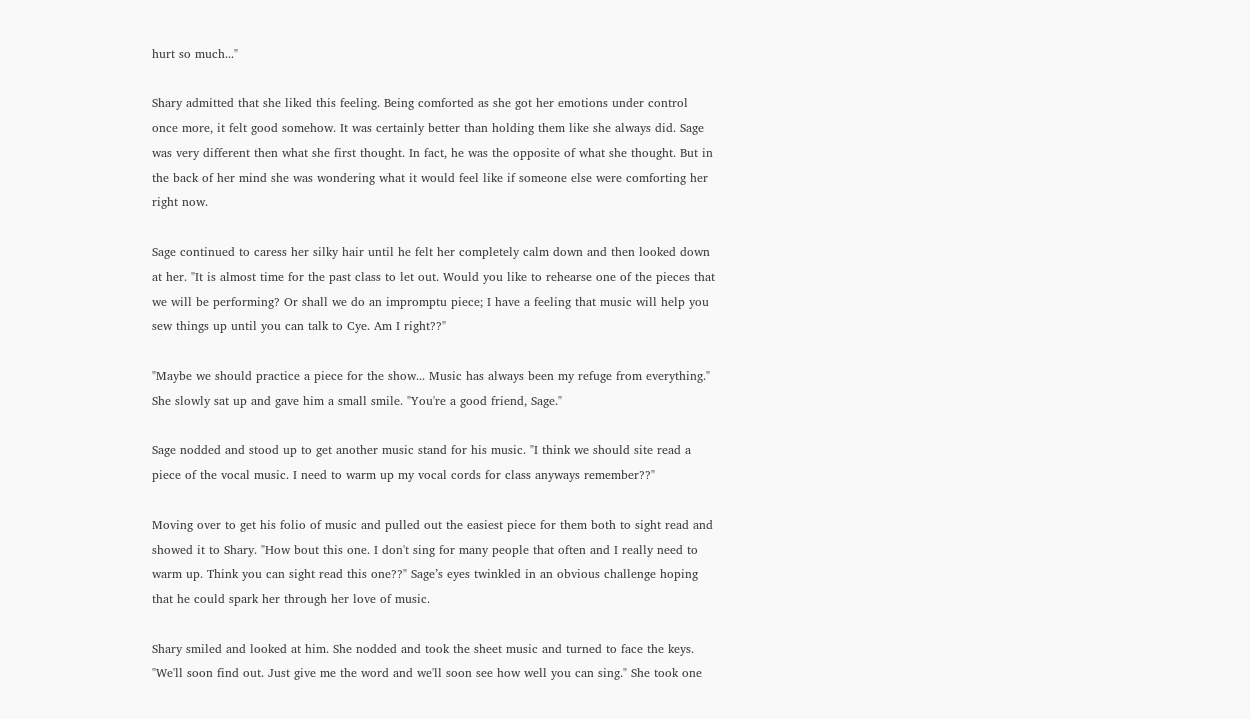hurt so much..."

Shary admitted that she liked this feeling. Being comforted as she got her emotions under control once more, it felt good somehow. It was certainly better than holding them like she always did. Sage was very different then what she first thought. In fact, he was the opposite of what she thought. But in the back of her mind she was wondering what it would feel like if someone else were comforting her right now.

Sage continued to caress her silky hair until he felt her completely calm down and then looked down at her. "It is almost time for the past class to let out. Would you like to rehearse one of the pieces that we will be performing? Or shall we do an impromptu piece; I have a feeling that music will help you sew things up until you can talk to Cye. Am I right??"

"Maybe we should practice a piece for the show... Music has always been my refuge from everything." She slowly sat up and gave him a small smile. "You're a good friend, Sage."

Sage nodded and stood up to get another music stand for his music. "I think we should site read a piece of the vocal music. I need to warm up my vocal cords for class anyways remember??"

Moving over to get his folio of music and pulled out the easiest piece for them both to sight read and showed it to Shary. "How bout this one. I don't sing for many people that often and I really need to warm up. Think you can sight read this one??" Sage’s eyes twinkled in an obvious challenge hoping that he could spark her through her love of music.

Shary smiled and looked at him. She nodded and took the sheet music and turned to face the keys. "We'll soon find out. Just give me the word and we'll soon see how well you can sing." She took one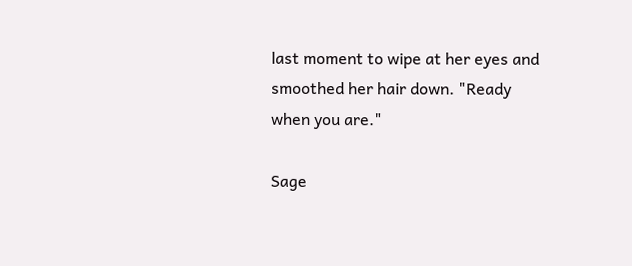last moment to wipe at her eyes and smoothed her hair down. "Ready when you are."

Sage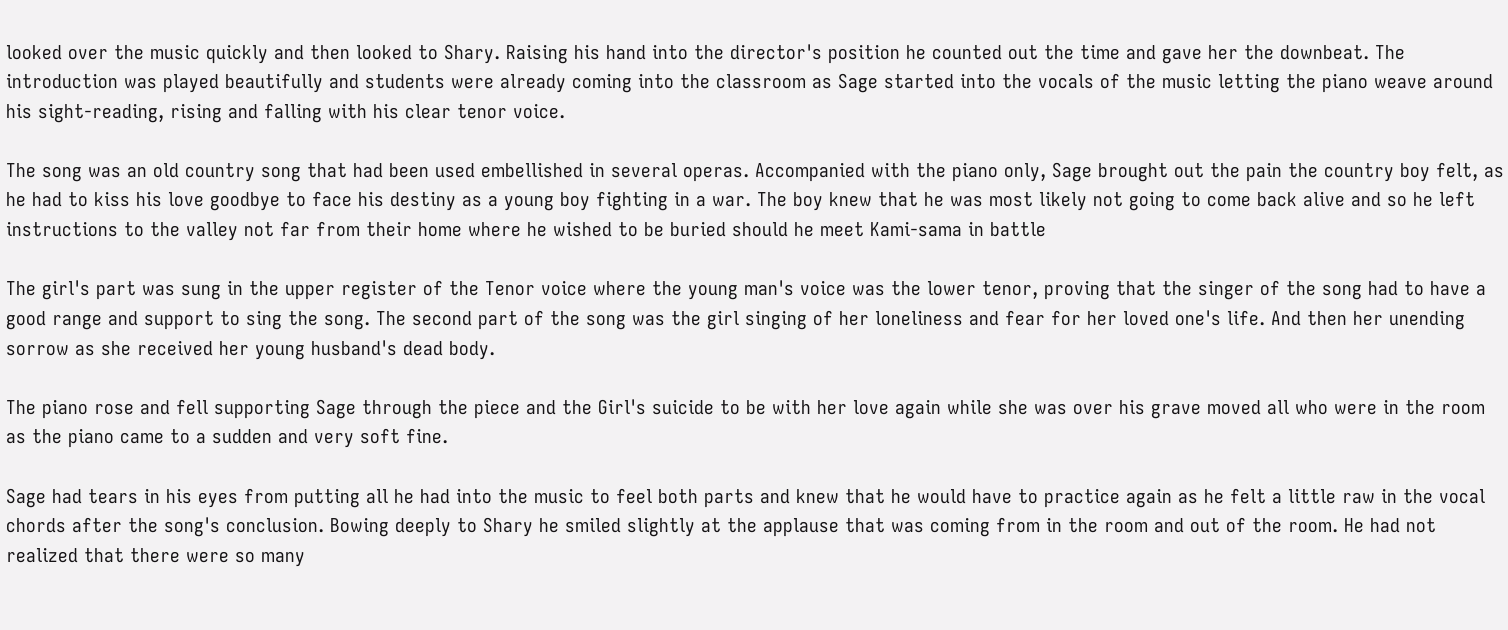looked over the music quickly and then looked to Shary. Raising his hand into the director's position he counted out the time and gave her the downbeat. The introduction was played beautifully and students were already coming into the classroom as Sage started into the vocals of the music letting the piano weave around his sight-reading, rising and falling with his clear tenor voice.

The song was an old country song that had been used embellished in several operas. Accompanied with the piano only, Sage brought out the pain the country boy felt, as he had to kiss his love goodbye to face his destiny as a young boy fighting in a war. The boy knew that he was most likely not going to come back alive and so he left instructions to the valley not far from their home where he wished to be buried should he meet Kami-sama in battle

The girl's part was sung in the upper register of the Tenor voice where the young man's voice was the lower tenor, proving that the singer of the song had to have a good range and support to sing the song. The second part of the song was the girl singing of her loneliness and fear for her loved one's life. And then her unending sorrow as she received her young husband's dead body.

The piano rose and fell supporting Sage through the piece and the Girl's suicide to be with her love again while she was over his grave moved all who were in the room as the piano came to a sudden and very soft fine.

Sage had tears in his eyes from putting all he had into the music to feel both parts and knew that he would have to practice again as he felt a little raw in the vocal chords after the song's conclusion. Bowing deeply to Shary he smiled slightly at the applause that was coming from in the room and out of the room. He had not realized that there were so many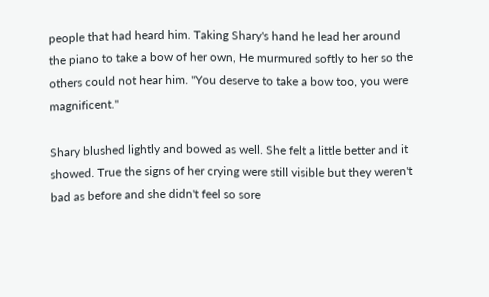people that had heard him. Taking Shary's hand he lead her around the piano to take a bow of her own, He murmured softly to her so the others could not hear him. "You deserve to take a bow too, you were magnificent."

Shary blushed lightly and bowed as well. She felt a little better and it showed. True the signs of her crying were still visible but they weren't bad as before and she didn't feel so sore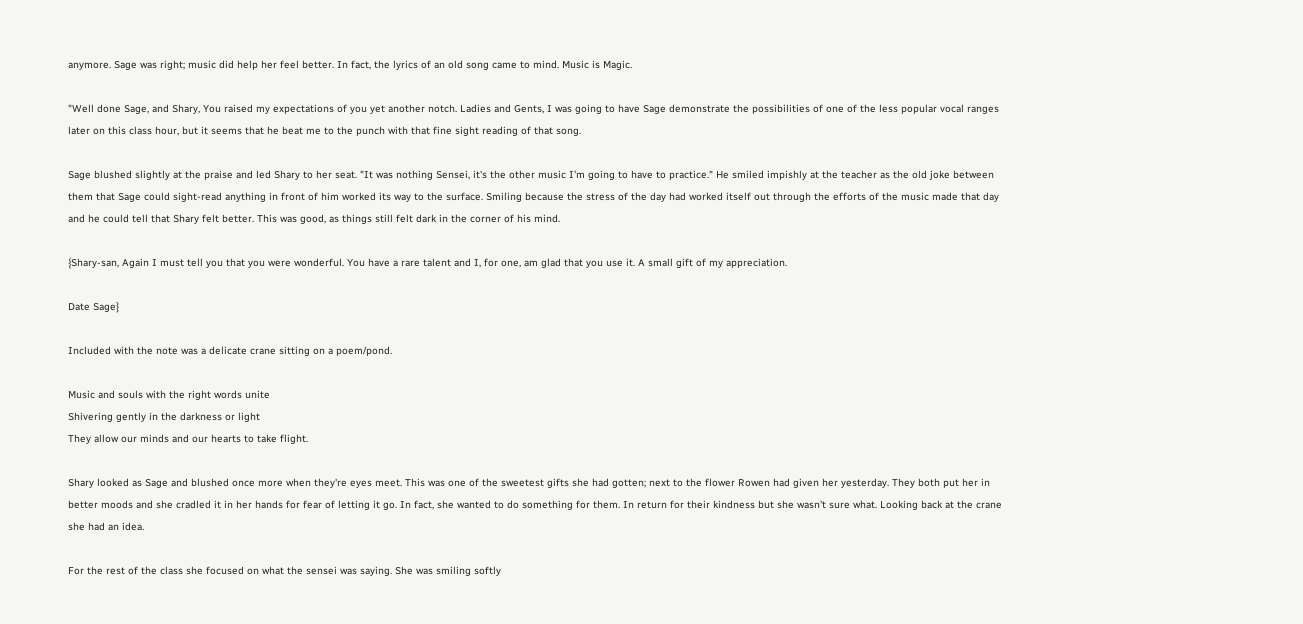anymore. Sage was right; music did help her feel better. In fact, the lyrics of an old song came to mind. Music is Magic.

"Well done Sage, and Shary, You raised my expectations of you yet another notch. Ladies and Gents, I was going to have Sage demonstrate the possibilities of one of the less popular vocal ranges later on this class hour, but it seems that he beat me to the punch with that fine sight reading of that song.

Sage blushed slightly at the praise and led Shary to her seat. "It was nothing Sensei, it's the other music I'm going to have to practice." He smiled impishly at the teacher as the old joke between them that Sage could sight-read anything in front of him worked its way to the surface. Smiling because the stress of the day had worked itself out through the efforts of the music made that day and he could tell that Shary felt better. This was good, as things still felt dark in the corner of his mind.

{Shary-san, Again I must tell you that you were wonderful. You have a rare talent and I, for one, am glad that you use it. A small gift of my appreciation.

Date Sage}

Included with the note was a delicate crane sitting on a poem/pond.

Music and souls with the right words unite
Shivering gently in the darkness or light
They allow our minds and our hearts to take flight.

Shary looked as Sage and blushed once more when they're eyes meet. This was one of the sweetest gifts she had gotten; next to the flower Rowen had given her yesterday. They both put her in better moods and she cradled it in her hands for fear of letting it go. In fact, she wanted to do something for them. In return for their kindness but she wasn't sure what. Looking back at the crane she had an idea.

For the rest of the class she focused on what the sensei was saying. She was smiling softly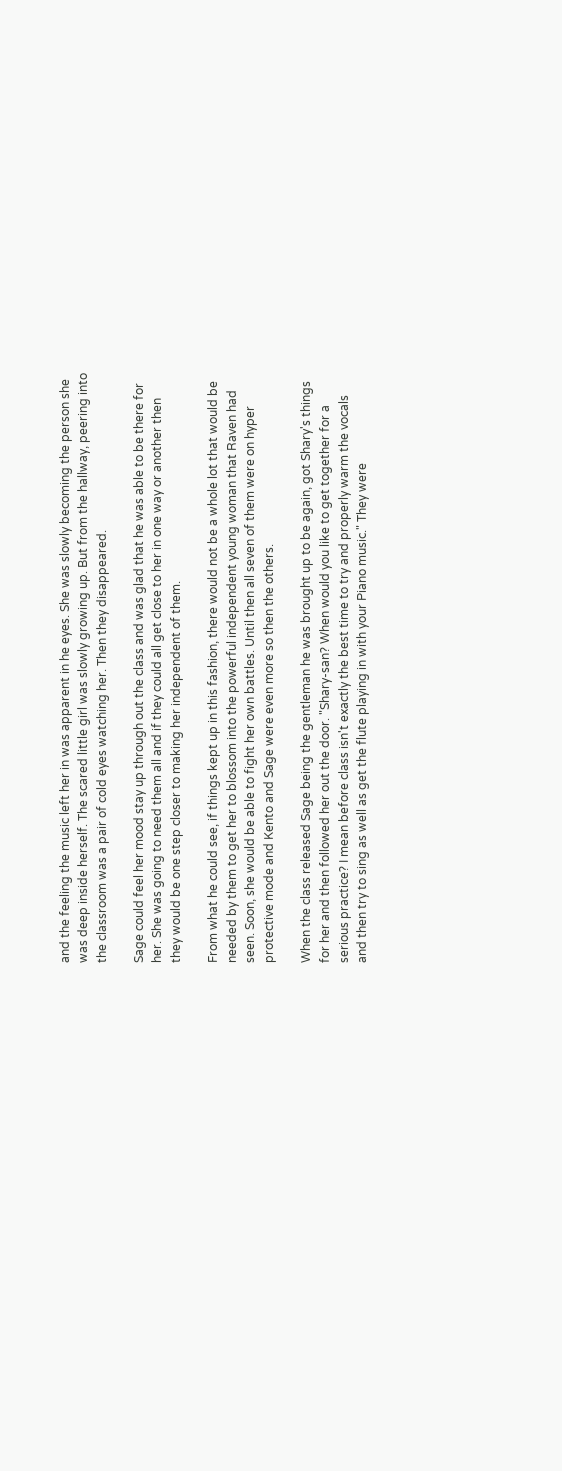and the feeling the music left her in was apparent in he eyes. She was slowly becoming the person she was deep inside herself. The scared little girl was slowly growing up. But from the hallway, peering into the classroom was a pair of cold eyes watching her. Then they disappeared.

Sage could feel her mood stay up through out the class and was glad that he was able to be there for her. She was going to need them all and if they could all get close to her in one way or another then they would be one step closer to making her independent of them.

From what he could see, if things kept up in this fashion, there would not be a whole lot that would be needed by them to get her to blossom into the powerful independent young woman that Raven had seen. Soon, she would be able to fight her own battles. Until then all seven of them were on hyper protective mode and Kento and Sage were even more so then the others.

When the class released Sage being the gentleman he was brought up to be again, got Shary's things for her and then followed her out the door. "Shary-san? When would you like to get together for a serious practice? I mean before class isn't exactly the best time to try and properly warm the vocals and then try to sing as well as get the flute playing in with your Piano music." They were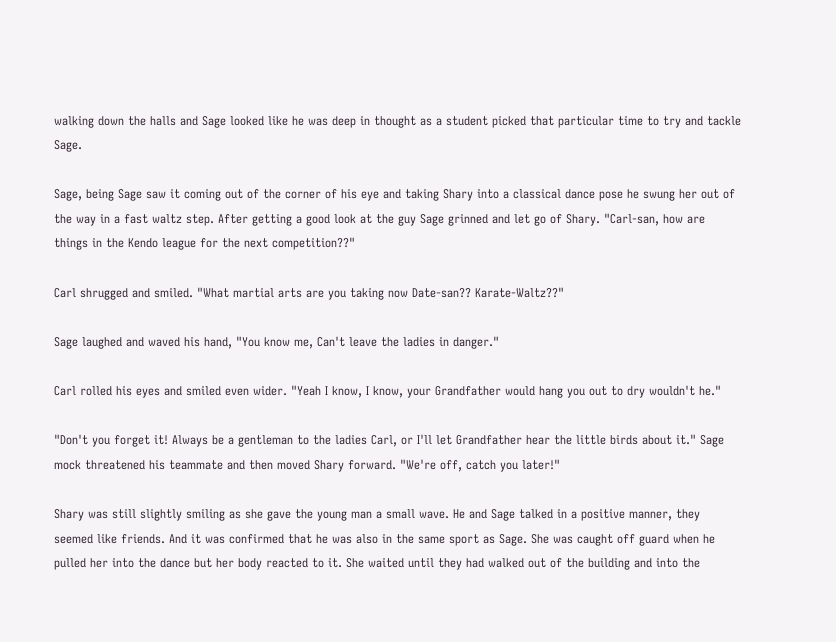walking down the halls and Sage looked like he was deep in thought as a student picked that particular time to try and tackle Sage.

Sage, being Sage saw it coming out of the corner of his eye and taking Shary into a classical dance pose he swung her out of the way in a fast waltz step. After getting a good look at the guy Sage grinned and let go of Shary. "Carl-san, how are things in the Kendo league for the next competition??"

Carl shrugged and smiled. "What martial arts are you taking now Date-san?? Karate-Waltz??"

Sage laughed and waved his hand, "You know me, Can't leave the ladies in danger."

Carl rolled his eyes and smiled even wider. "Yeah I know, I know, your Grandfather would hang you out to dry wouldn't he."

"Don't you forget it! Always be a gentleman to the ladies Carl, or I'll let Grandfather hear the little birds about it." Sage mock threatened his teammate and then moved Shary forward. "We're off, catch you later!"

Shary was still slightly smiling as she gave the young man a small wave. He and Sage talked in a positive manner, they seemed like friends. And it was confirmed that he was also in the same sport as Sage. She was caught off guard when he pulled her into the dance but her body reacted to it. She waited until they had walked out of the building and into the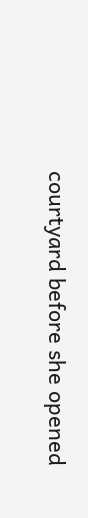courtyard before she opened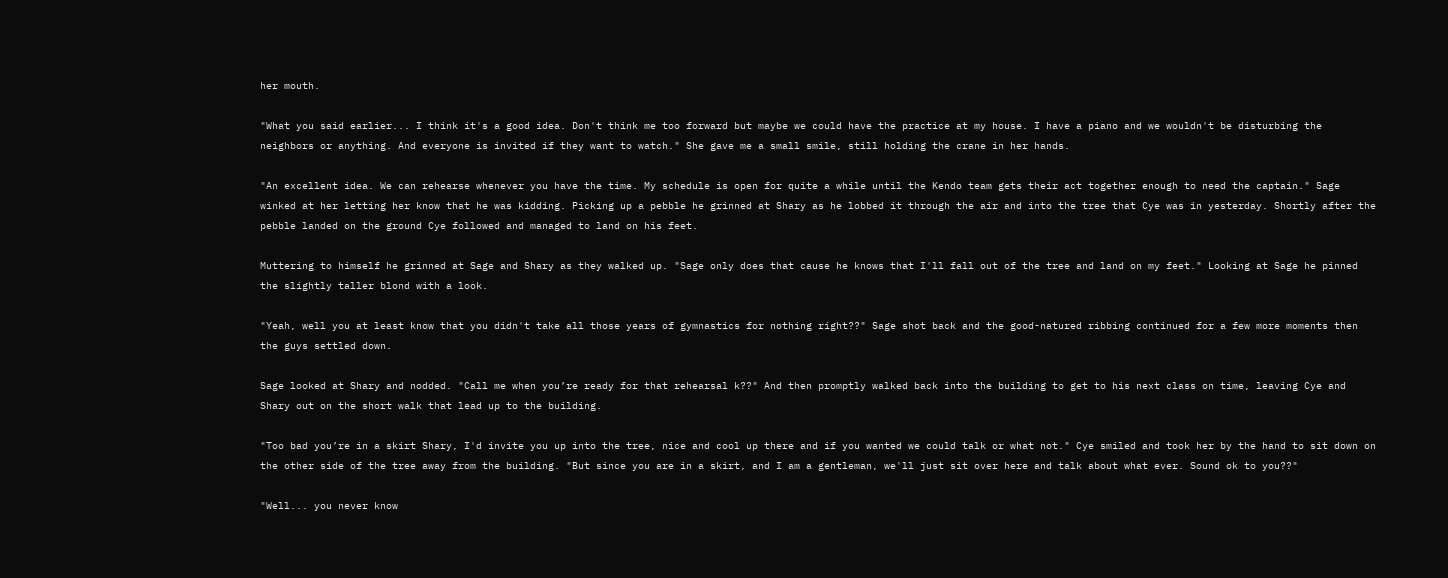her mouth.

"What you said earlier... I think it's a good idea. Don't think me too forward but maybe we could have the practice at my house. I have a piano and we wouldn't be disturbing the neighbors or anything. And everyone is invited if they want to watch." She gave me a small smile, still holding the crane in her hands.

"An excellent idea. We can rehearse whenever you have the time. My schedule is open for quite a while until the Kendo team gets their act together enough to need the captain." Sage winked at her letting her know that he was kidding. Picking up a pebble he grinned at Shary as he lobbed it through the air and into the tree that Cye was in yesterday. Shortly after the pebble landed on the ground Cye followed and managed to land on his feet.

Muttering to himself he grinned at Sage and Shary as they walked up. "Sage only does that cause he knows that I'll fall out of the tree and land on my feet." Looking at Sage he pinned the slightly taller blond with a look.

"Yeah, well you at least know that you didn't take all those years of gymnastics for nothing right??" Sage shot back and the good-natured ribbing continued for a few more moments then the guys settled down.

Sage looked at Shary and nodded. "Call me when you’re ready for that rehearsal k??" And then promptly walked back into the building to get to his next class on time, leaving Cye and Shary out on the short walk that lead up to the building.

"Too bad you’re in a skirt Shary, I'd invite you up into the tree, nice and cool up there and if you wanted we could talk or what not." Cye smiled and took her by the hand to sit down on the other side of the tree away from the building. "But since you are in a skirt, and I am a gentleman, we'll just sit over here and talk about what ever. Sound ok to you??"

"Well... you never know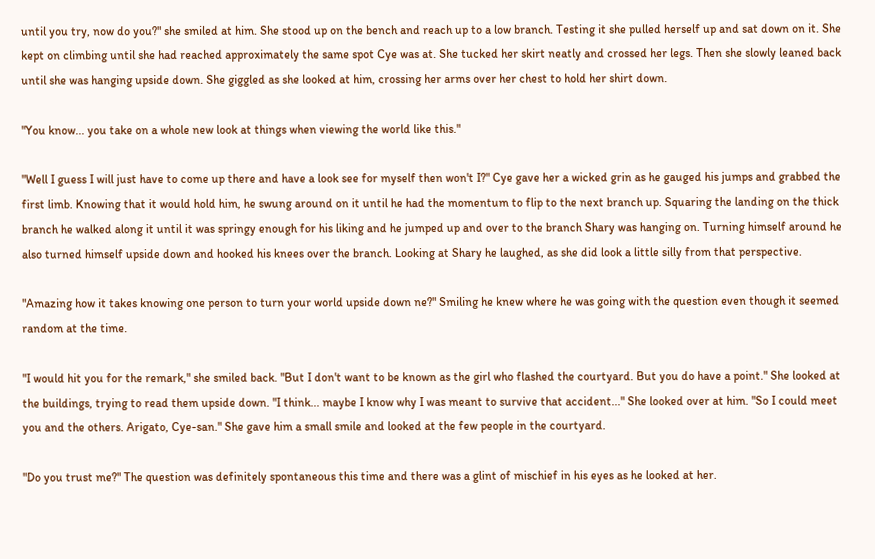until you try, now do you?" she smiled at him. She stood up on the bench and reach up to a low branch. Testing it she pulled herself up and sat down on it. She kept on climbing until she had reached approximately the same spot Cye was at. She tucked her skirt neatly and crossed her legs. Then she slowly leaned back until she was hanging upside down. She giggled as she looked at him, crossing her arms over her chest to hold her shirt down.

"You know... you take on a whole new look at things when viewing the world like this."

"Well I guess I will just have to come up there and have a look see for myself then won't I?" Cye gave her a wicked grin as he gauged his jumps and grabbed the first limb. Knowing that it would hold him, he swung around on it until he had the momentum to flip to the next branch up. Squaring the landing on the thick branch he walked along it until it was springy enough for his liking and he jumped up and over to the branch Shary was hanging on. Turning himself around he also turned himself upside down and hooked his knees over the branch. Looking at Shary he laughed, as she did look a little silly from that perspective.

"Amazing how it takes knowing one person to turn your world upside down ne?" Smiling he knew where he was going with the question even though it seemed random at the time.

"I would hit you for the remark," she smiled back. "But I don't want to be known as the girl who flashed the courtyard. But you do have a point." She looked at the buildings, trying to read them upside down. "I think... maybe I know why I was meant to survive that accident..." She looked over at him. "So I could meet you and the others. Arigato, Cye-san." She gave him a small smile and looked at the few people in the courtyard.

"Do you trust me?" The question was definitely spontaneous this time and there was a glint of mischief in his eyes as he looked at her.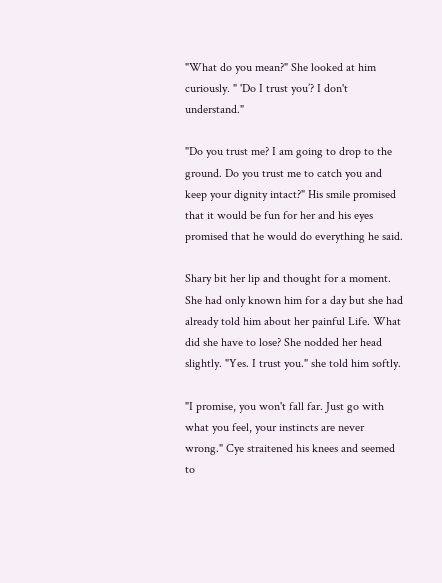"What do you mean?" She looked at him curiously. " 'Do I trust you’? I don't understand."

"Do you trust me? I am going to drop to the ground. Do you trust me to catch you and keep your dignity intact?" His smile promised that it would be fun for her and his eyes promised that he would do everything he said.

Shary bit her lip and thought for a moment. She had only known him for a day but she had already told him about her painful Life. What did she have to lose? She nodded her head slightly. "Yes. I trust you." she told him softly.

"I promise, you won't fall far. Just go with what you feel, your instincts are never wrong." Cye straitened his knees and seemed to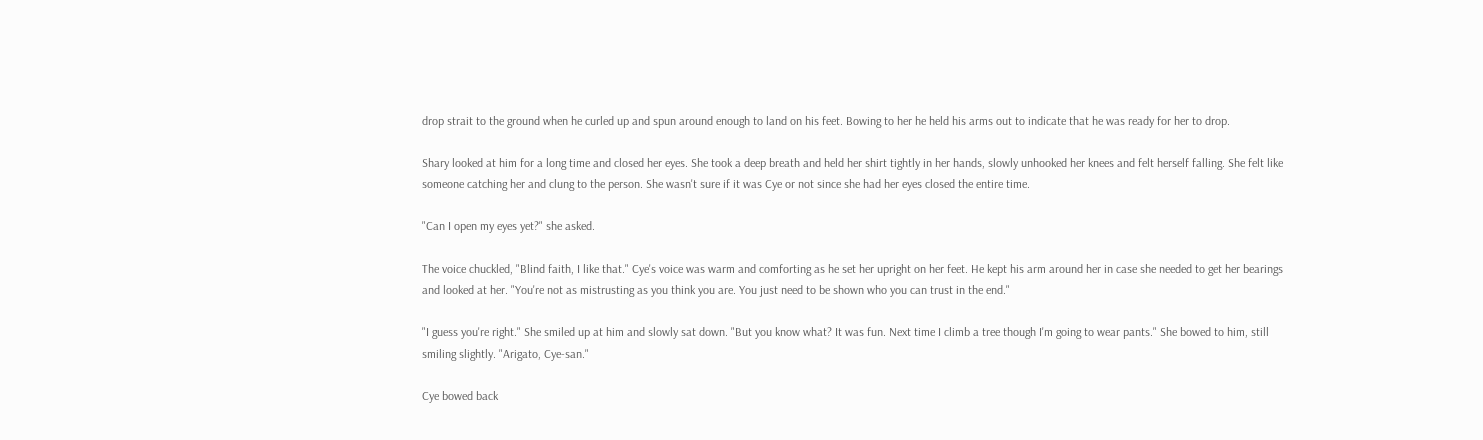drop strait to the ground when he curled up and spun around enough to land on his feet. Bowing to her he held his arms out to indicate that he was ready for her to drop.

Shary looked at him for a long time and closed her eyes. She took a deep breath and held her shirt tightly in her hands, slowly unhooked her knees and felt herself falling. She felt like someone catching her and clung to the person. She wasn't sure if it was Cye or not since she had her eyes closed the entire time.

"Can I open my eyes yet?" she asked.

The voice chuckled, "Blind faith, I like that." Cye's voice was warm and comforting as he set her upright on her feet. He kept his arm around her in case she needed to get her bearings and looked at her. "You're not as mistrusting as you think you are. You just need to be shown who you can trust in the end."

"I guess you're right." She smiled up at him and slowly sat down. "But you know what? It was fun. Next time I climb a tree though I'm going to wear pants." She bowed to him, still smiling slightly. "Arigato, Cye-san."

Cye bowed back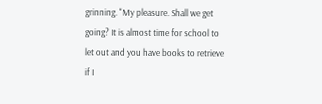grinning. "My pleasure. Shall we get going? It is almost time for school to let out and you have books to retrieve if I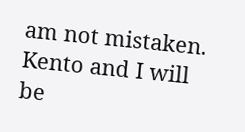am not mistaken. Kento and I will be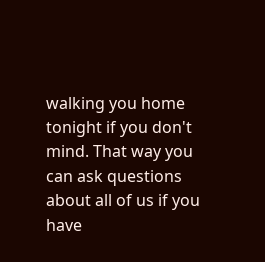walking you home tonight if you don't mind. That way you can ask questions about all of us if you have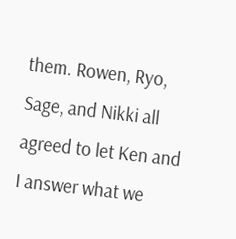them. Rowen, Ryo, Sage, and Nikki all agreed to let Ken and I answer what we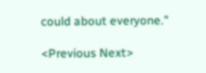could about everyone."

<Previous Next>